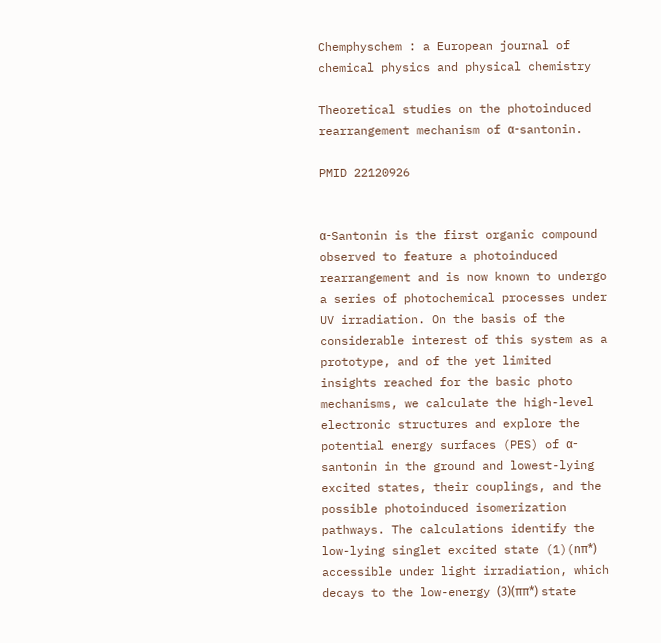Chemphyschem : a European journal of chemical physics and physical chemistry

Theoretical studies on the photoinduced rearrangement mechanism of α-santonin.

PMID 22120926


α-Santonin is the first organic compound observed to feature a photoinduced rearrangement and is now known to undergo a series of photochemical processes under UV irradiation. On the basis of the considerable interest of this system as a prototype, and of the yet limited insights reached for the basic photo mechanisms, we calculate the high-level electronic structures and explore the potential energy surfaces (PES) of α-santonin in the ground and lowest-lying excited states, their couplings, and the possible photoinduced isomerization pathways. The calculations identify the low-lying singlet excited state (1)(nπ*) accessible under light irradiation, which decays to the low-energy (3)(ππ*) state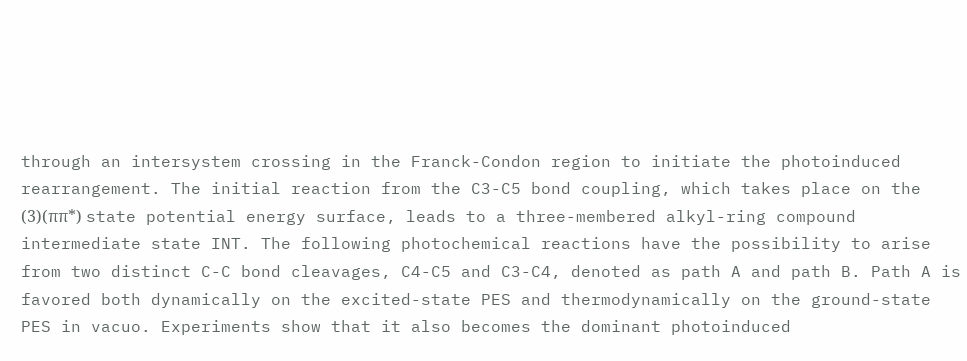through an intersystem crossing in the Franck-Condon region to initiate the photoinduced rearrangement. The initial reaction from the C3-C5 bond coupling, which takes place on the (3)(ππ*) state potential energy surface, leads to a three-membered alkyl-ring compound intermediate state INT. The following photochemical reactions have the possibility to arise from two distinct C-C bond cleavages, C4-C5 and C3-C4, denoted as path A and path B. Path A is favored both dynamically on the excited-state PES and thermodynamically on the ground-state PES in vacuo. Experiments show that it also becomes the dominant photoinduced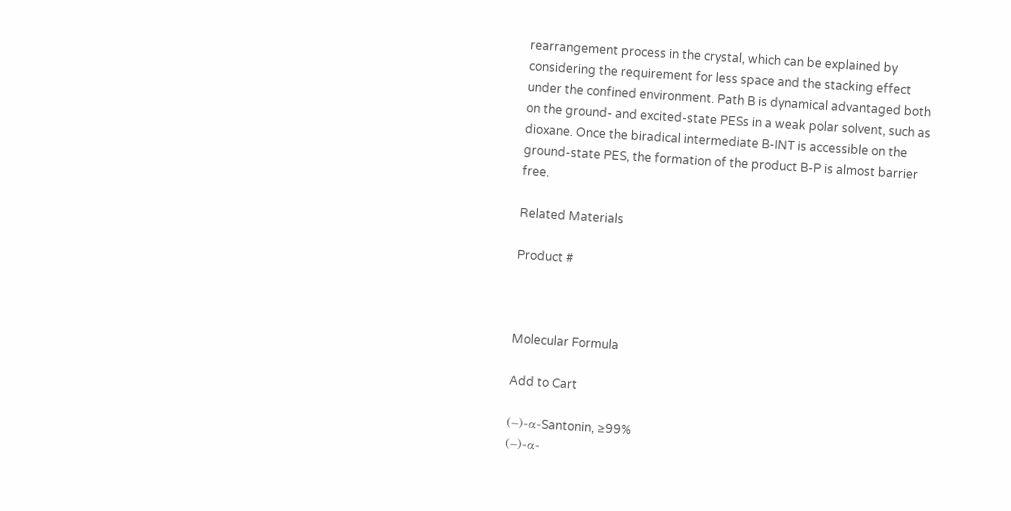rearrangement process in the crystal, which can be explained by considering the requirement for less space and the stacking effect under the confined environment. Path B is dynamical advantaged both on the ground- and excited-state PESs in a weak polar solvent, such as dioxane. Once the biradical intermediate B-INT is accessible on the ground-state PES, the formation of the product B-P is almost barrier free.

Related Materials

Product #



Molecular Formula

Add to Cart

(−)-α-Santonin, ≥99%
(−)-α-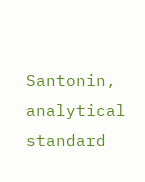Santonin, analytical standard